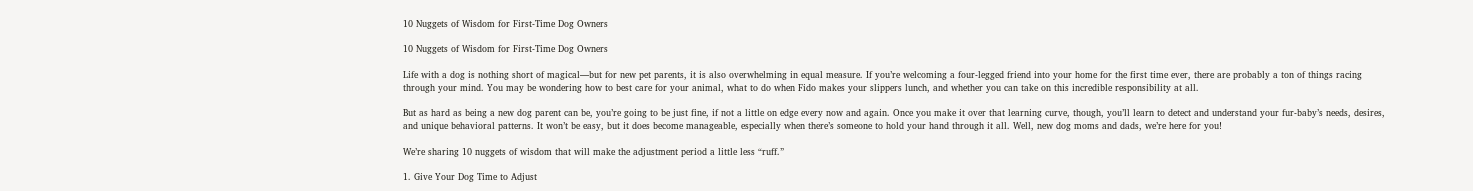10 Nuggets of Wisdom for First-Time Dog Owners

10 Nuggets of Wisdom for First-Time Dog Owners

Life with a dog is nothing short of magical—but for new pet parents, it is also overwhelming in equal measure. If you’re welcoming a four-legged friend into your home for the first time ever, there are probably a ton of things racing through your mind. You may be wondering how to best care for your animal, what to do when Fido makes your slippers lunch, and whether you can take on this incredible responsibility at all.

But as hard as being a new dog parent can be, you’re going to be just fine, if not a little on edge every now and again. Once you make it over that learning curve, though, you’ll learn to detect and understand your fur-baby’s needs, desires, and unique behavioral patterns. It won’t be easy, but it does become manageable, especially when there’s someone to hold your hand through it all. Well, new dog moms and dads, we’re here for you!

We’re sharing 10 nuggets of wisdom that will make the adjustment period a little less “ruff.”

1. Give Your Dog Time to Adjust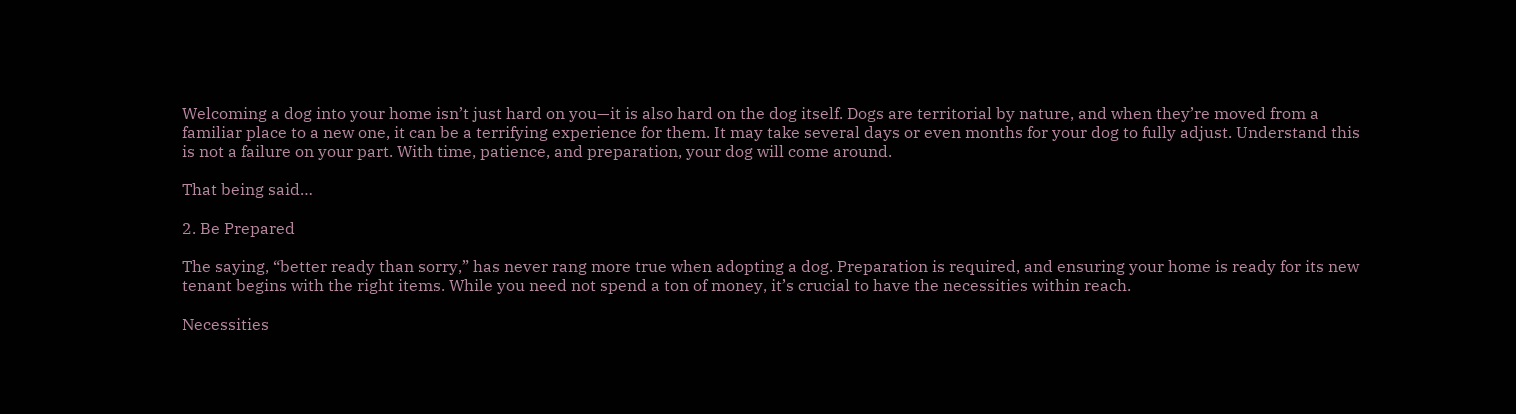Welcoming a dog into your home isn’t just hard on you—it is also hard on the dog itself. Dogs are territorial by nature, and when they’re moved from a familiar place to a new one, it can be a terrifying experience for them. It may take several days or even months for your dog to fully adjust. Understand this is not a failure on your part. With time, patience, and preparation, your dog will come around.

That being said…

2. Be Prepared

The saying, “better ready than sorry,” has never rang more true when adopting a dog. Preparation is required, and ensuring your home is ready for its new tenant begins with the right items. While you need not spend a ton of money, it’s crucial to have the necessities within reach.

Necessities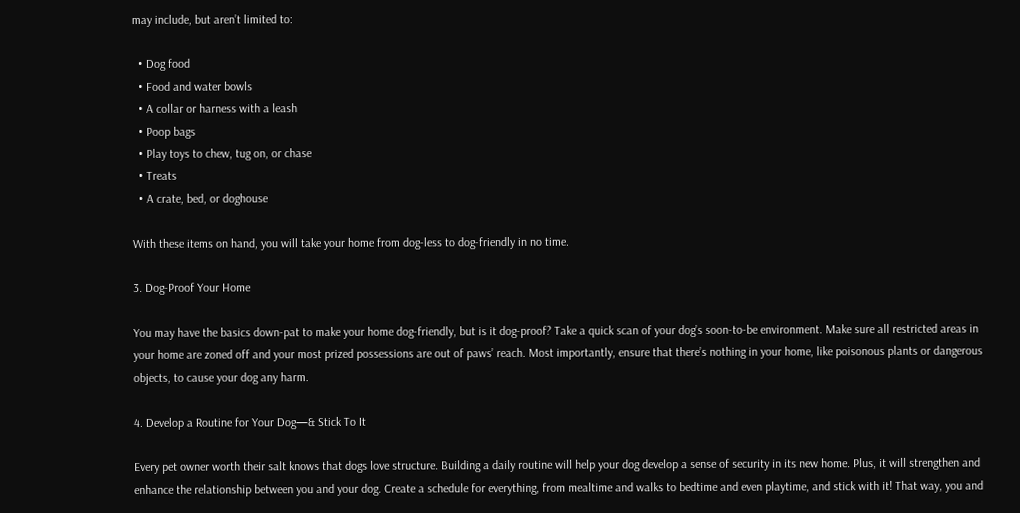may include, but aren’t limited to:

  • Dog food
  • Food and water bowls
  • A collar or harness with a leash
  • Poop bags
  • Play toys to chew, tug on, or chase
  • Treats
  • A crate, bed, or doghouse

With these items on hand, you will take your home from dog-less to dog-friendly in no time.

3. Dog-Proof Your Home

You may have the basics down-pat to make your home dog-friendly, but is it dog-proof? Take a quick scan of your dog’s soon-to-be environment. Make sure all restricted areas in your home are zoned off and your most prized possessions are out of paws’ reach. Most importantly, ensure that there’s nothing in your home, like poisonous plants or dangerous objects, to cause your dog any harm.

4. Develop a Routine for Your Dog—& Stick To It

Every pet owner worth their salt knows that dogs love structure. Building a daily routine will help your dog develop a sense of security in its new home. Plus, it will strengthen and enhance the relationship between you and your dog. Create a schedule for everything, from mealtime and walks to bedtime and even playtime, and stick with it! That way, you and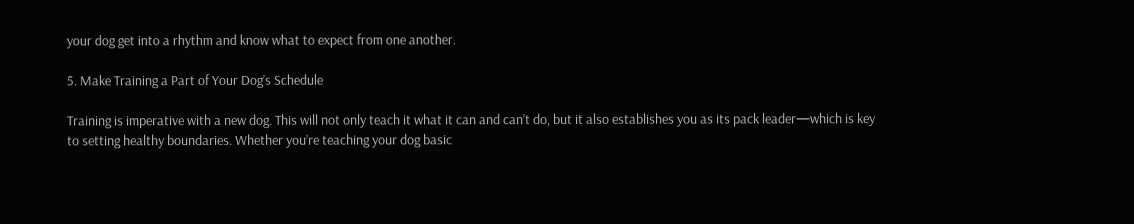your dog get into a rhythm and know what to expect from one another.

5. Make Training a Part of Your Dog’s Schedule

Training is imperative with a new dog. This will not only teach it what it can and can’t do, but it also establishes you as its pack leader—which is key to setting healthy boundaries. Whether you’re teaching your dog basic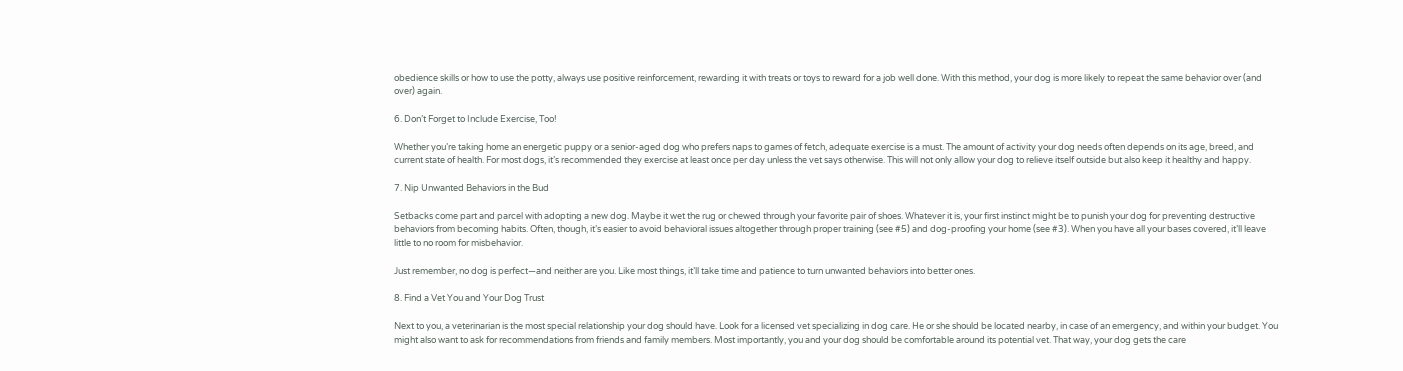obedience skills or how to use the potty, always use positive reinforcement, rewarding it with treats or toys to reward for a job well done. With this method, your dog is more likely to repeat the same behavior over (and over) again.

6. Don’t Forget to Include Exercise, Too!

Whether you’re taking home an energetic puppy or a senior-aged dog who prefers naps to games of fetch, adequate exercise is a must. The amount of activity your dog needs often depends on its age, breed, and current state of health. For most dogs, it’s recommended they exercise at least once per day unless the vet says otherwise. This will not only allow your dog to relieve itself outside but also keep it healthy and happy.

7. Nip Unwanted Behaviors in the Bud

Setbacks come part and parcel with adopting a new dog. Maybe it wet the rug or chewed through your favorite pair of shoes. Whatever it is, your first instinct might be to punish your dog for preventing destructive behaviors from becoming habits. Often, though, it’s easier to avoid behavioral issues altogether through proper training (see #5) and dog-proofing your home (see #3). When you have all your bases covered, it’ll leave little to no room for misbehavior.

Just remember, no dog is perfect—and neither are you. Like most things, it’ll take time and patience to turn unwanted behaviors into better ones.

8. Find a Vet You and Your Dog Trust

Next to you, a veterinarian is the most special relationship your dog should have. Look for a licensed vet specializing in dog care. He or she should be located nearby, in case of an emergency, and within your budget. You might also want to ask for recommendations from friends and family members. Most importantly, you and your dog should be comfortable around its potential vet. That way, your dog gets the care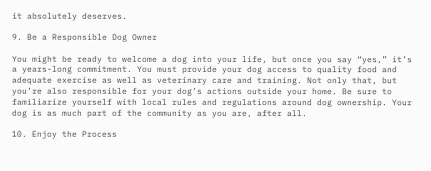it absolutely deserves.

9. Be a Responsible Dog Owner

You might be ready to welcome a dog into your life, but once you say “yes,” it’s a years-long commitment. You must provide your dog access to quality food and adequate exercise as well as veterinary care and training. Not only that, but you’re also responsible for your dog’s actions outside your home. Be sure to familiarize yourself with local rules and regulations around dog ownership. Your dog is as much part of the community as you are, after all.

10. Enjoy the Process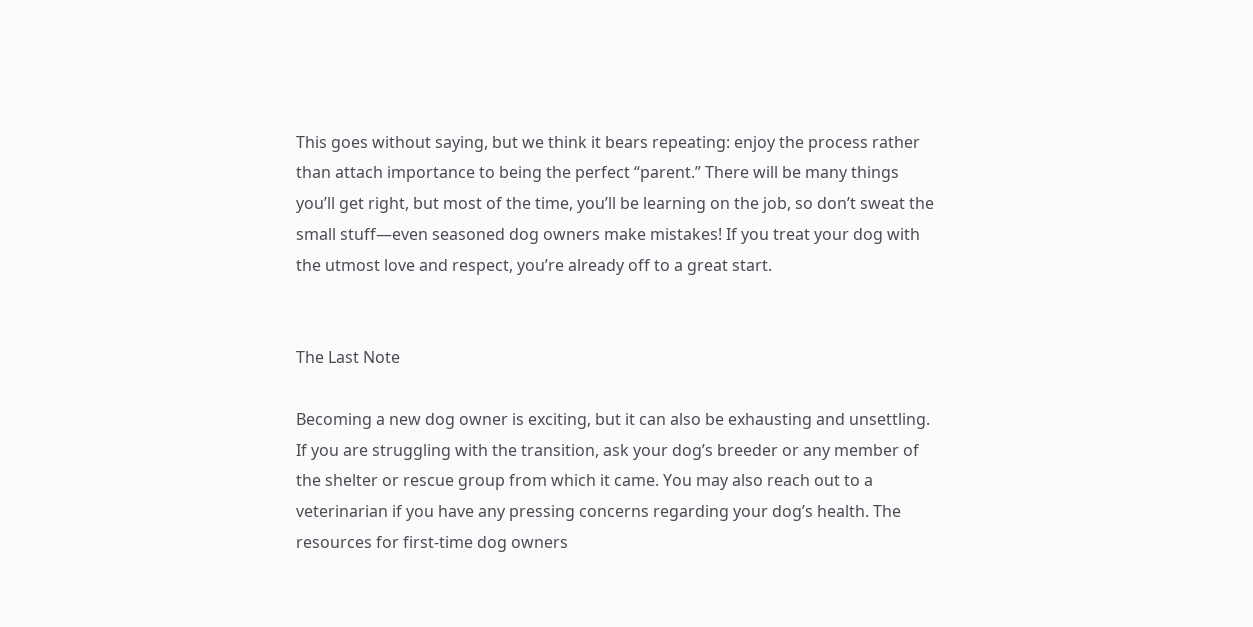This goes without saying, but we think it bears repeating: enjoy the process rather than attach importance to being the perfect “parent.” There will be many things you’ll get right, but most of the time, you’ll be learning on the job, so don’t sweat the small stuff—even seasoned dog owners make mistakes! If you treat your dog with the utmost love and respect, you’re already off to a great start.


The Last Note

Becoming a new dog owner is exciting, but it can also be exhausting and unsettling. If you are struggling with the transition, ask your dog’s breeder or any member of the shelter or rescue group from which it came. You may also reach out to a veterinarian if you have any pressing concerns regarding your dog’s health. The resources for first-time dog owners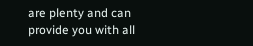are plenty and can provide you with all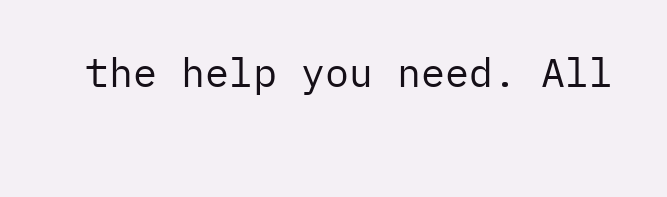the help you need. All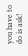you have to do is ask!